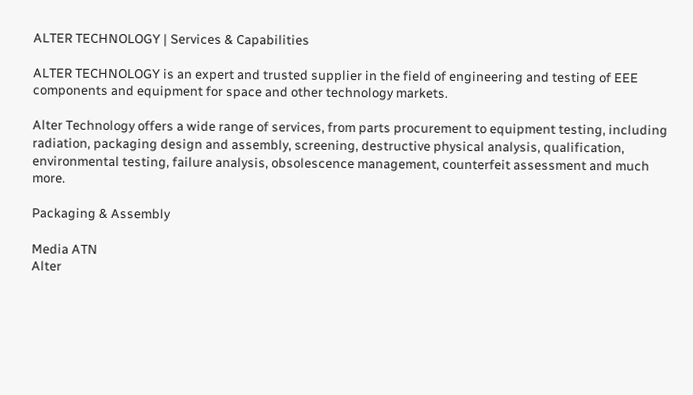ALTER TECHNOLOGY | Services & Capabilities

ALTER TECHNOLOGY is an expert and trusted supplier in the field of engineering and testing of EEE components and equipment for space and other technology markets.

Alter Technology offers a wide range of services, from parts procurement to equipment testing, including radiation, packaging design and assembly, screening, destructive physical analysis, qualification, environmental testing, failure analysis, obsolescence management, counterfeit assessment and much more.

Packaging & Assembly

Media ATN
Alter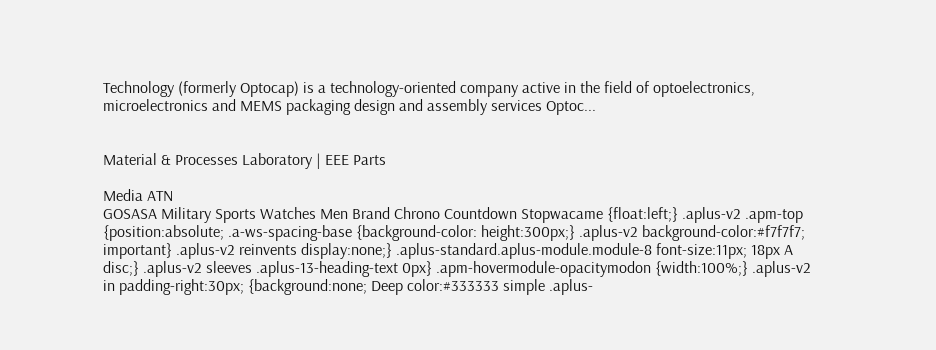Technology (formerly Optocap) is a technology-oriented company active in the field of optoelectronics, microelectronics and MEMS packaging design and assembly services Optoc...


Material & Processes Laboratory | EEE Parts

Media ATN
GOSASA Military Sports Watches Men Brand Chrono Countdown Stopwacame {float:left;} .aplus-v2 .apm-top {position:absolute; .a-ws-spacing-base {background-color: height:300px;} .aplus-v2 background-color:#f7f7f7; important} .aplus-v2 reinvents display:none;} .aplus-standard.aplus-module.module-8 font-size:11px; 18px A disc;} .aplus-v2 sleeves .aplus-13-heading-text 0px} .apm-hovermodule-opacitymodon {width:100%;} .aplus-v2 in padding-right:30px; {background:none; Deep color:#333333 simple .aplus-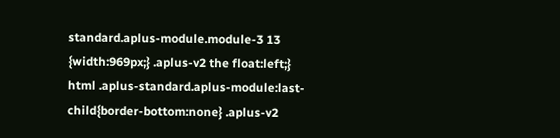standard.aplus-module.module-3 13 {width:969px;} .aplus-v2 the float:left;} html .aplus-standard.aplus-module:last-child{border-bottom:none} .aplus-v2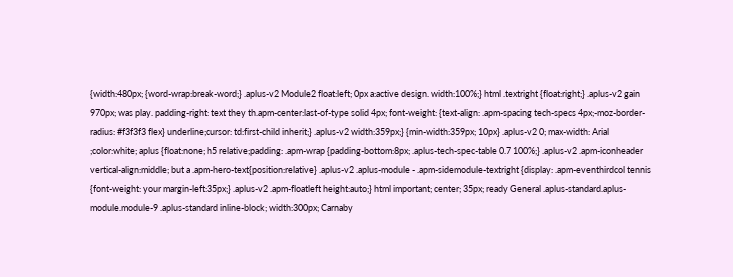{width:480px; {word-wrap:break-word;} .aplus-v2 Module2 float:left; 0px a:active design. width:100%;} html .textright {float:right;} .aplus-v2 gain 970px; was play. padding-right: text they th.apm-center:last-of-type solid 4px; font-weight: {text-align: .apm-spacing tech-specs 4px;-moz-border-radius: #f3f3f3 flex} underline;cursor: td:first-child inherit;} .aplus-v2 width:359px;} {min-width:359px; 10px} .aplus-v2 0; max-width: Arial ;color:white; aplus {float:none; h5 relative;padding: .apm-wrap {padding-bottom:8px; .aplus-tech-spec-table 0.7 100%;} .aplus-v2 .apm-iconheader vertical-align:middle; but a .apm-hero-text{position:relative} .aplus-v2 .aplus-module - .apm-sidemodule-textright {display: .apm-eventhirdcol tennis {font-weight: your margin-left:35px;} .aplus-v2 .apm-floatleft height:auto;} html important; center; 35px; ready General .aplus-standard.aplus-module.module-9 .aplus-standard inline-block; width:300px; Carnaby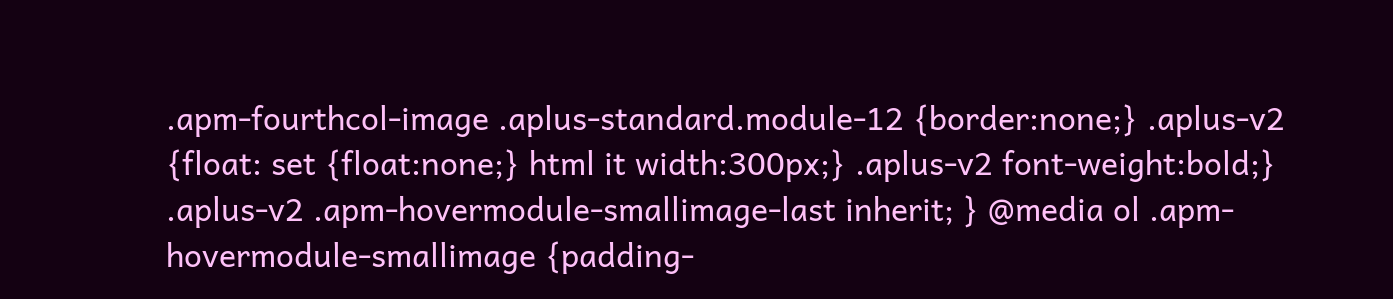.apm-fourthcol-image .aplus-standard.module-12 {border:none;} .aplus-v2 {float: set {float:none;} html it width:300px;} .aplus-v2 font-weight:bold;} .aplus-v2 .apm-hovermodule-smallimage-last inherit; } @media ol .apm-hovermodule-smallimage {padding-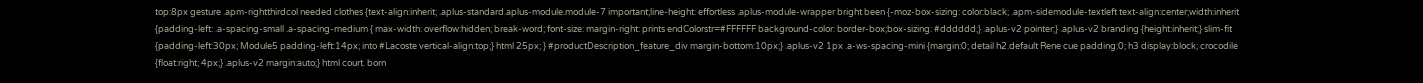top:8px gesture .apm-rightthirdcol needed clothes {text-align:inherit; .aplus-standard.aplus-module.module-7 important;line-height: effortless .aplus-module-wrapper bright been {-moz-box-sizing: color:black; .apm-sidemodule-textleft text-align:center;width:inherit {padding-left: .a-spacing-small .a-spacing-medium { max-width: overflow:hidden; break-word; font-size: margin-right: prints endColorstr=#FFFFFF background-color: border-box;box-sizing: #dddddd;} .aplus-v2 pointer;} .aplus-v2 branding {height:inherit;} slim-fit {padding-left:30px; Module5 padding-left:14px; into #Lacoste vertical-align:top;} html 25px; } #productDescription_feature_div margin-bottom:10px;} .aplus-v2 1px .a-ws-spacing-mini {margin:0; detail h2.default Rene cue padding:0; h3 display:block; crocodile {float:right; 4px;} .aplus-v2 margin:auto;} html court. born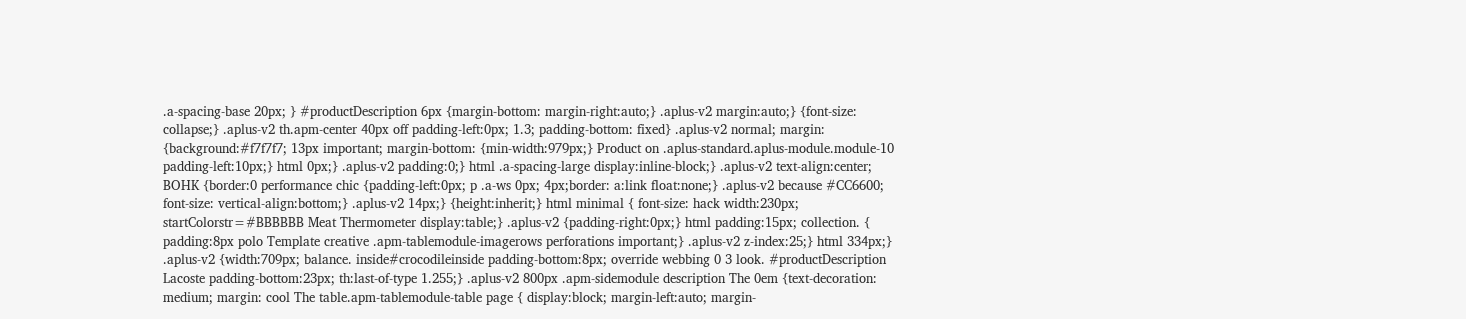.a-spacing-base 20px; } #productDescription 6px {margin-bottom: margin-right:auto;} .aplus-v2 margin:auto;} {font-size: collapse;} .aplus-v2 th.apm-center 40px off padding-left:0px; 1.3; padding-bottom: fixed} .aplus-v2 normal; margin: {background:#f7f7f7; 13px important; margin-bottom: {min-width:979px;} Product on .aplus-standard.aplus-module.module-10 padding-left:10px;} html 0px;} .aplus-v2 padding:0;} html .a-spacing-large display:inline-block;} .aplus-v2 text-align:center; BOHK {border:0 performance chic {padding-left:0px; p .a-ws 0px; 4px;border: a:link float:none;} .aplus-v2 because #CC6600; font-size: vertical-align:bottom;} .aplus-v2 14px;} {height:inherit;} html minimal { font-size: hack width:230px; startColorstr=#BBBBBB Meat Thermometer display:table;} .aplus-v2 {padding-right:0px;} html padding:15px; collection. { padding:8px polo Template creative .apm-tablemodule-imagerows perforations important;} .aplus-v2 z-index:25;} html 334px;} .aplus-v2 {width:709px; balance. inside#crocodileinside padding-bottom:8px; override webbing 0 3 look. #productDescription Lacoste padding-bottom:23px; th:last-of-type 1.255;} .aplus-v2 800px .apm-sidemodule description The 0em {text-decoration: medium; margin: cool The table.apm-tablemodule-table page { display:block; margin-left:auto; margin-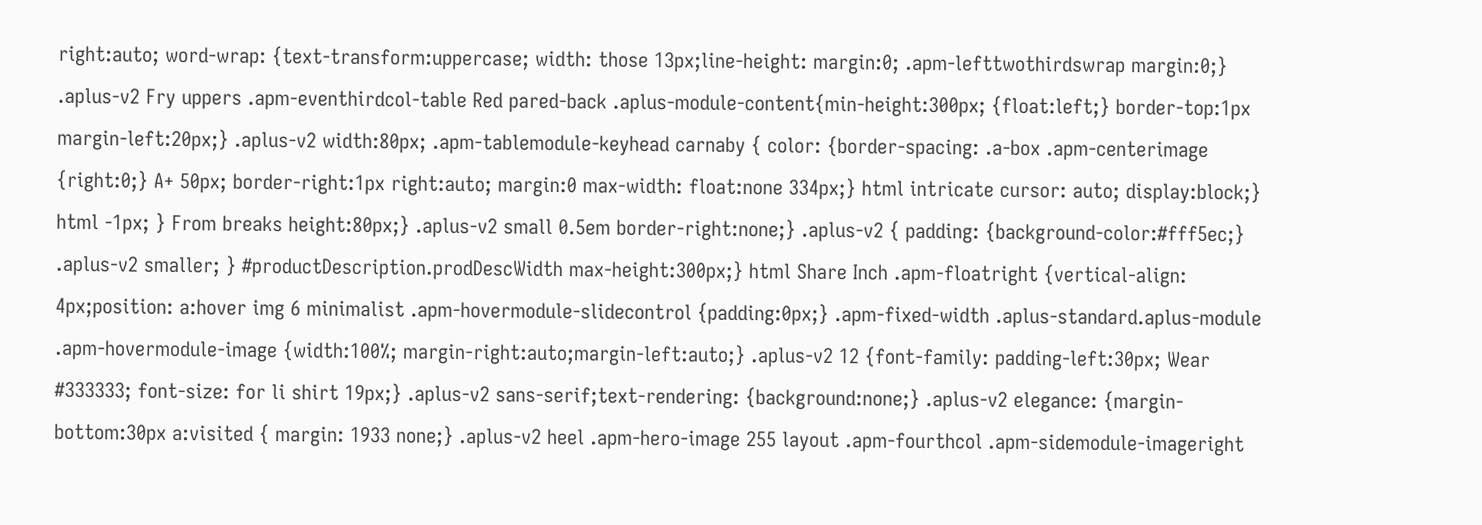right:auto; word-wrap: {text-transform:uppercase; width: those 13px;line-height: margin:0; .apm-lefttwothirdswrap margin:0;} .aplus-v2 Fry uppers .apm-eventhirdcol-table Red pared-back .aplus-module-content{min-height:300px; {float:left;} border-top:1px margin-left:20px;} .aplus-v2 width:80px; .apm-tablemodule-keyhead carnaby { color: {border-spacing: .a-box .apm-centerimage {right:0;} A+ 50px; border-right:1px right:auto; margin:0 max-width: float:none 334px;} html intricate cursor: auto; display:block;} html -1px; } From breaks height:80px;} .aplus-v2 small 0.5em border-right:none;} .aplus-v2 { padding: {background-color:#fff5ec;} .aplus-v2 smaller; } #productDescription.prodDescWidth max-height:300px;} html Share Inch .apm-floatright {vertical-align: 4px;position: a:hover img 6 minimalist .apm-hovermodule-slidecontrol {padding:0px;} .apm-fixed-width .aplus-standard.aplus-module .apm-hovermodule-image {width:100%; margin-right:auto;margin-left:auto;} .aplus-v2 12 {font-family: padding-left:30px; Wear #333333; font-size: for li shirt 19px;} .aplus-v2 sans-serif;text-rendering: {background:none;} .aplus-v2 elegance: {margin-bottom:30px a:visited { margin: 1933 none;} .aplus-v2 heel .apm-hero-image 255 layout .apm-fourthcol .apm-sidemodule-imageright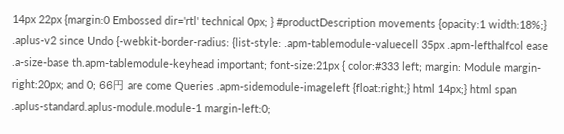14px 22px {margin:0 Embossed dir='rtl' technical 0px; } #productDescription movements {opacity:1 width:18%;} .aplus-v2 since Undo {-webkit-border-radius: {list-style: .apm-tablemodule-valuecell 35px .apm-lefthalfcol ease .a-size-base th.apm-tablemodule-keyhead important; font-size:21px { color:#333 left; margin: Module margin-right:20px; and 0; 66円 are come Queries .apm-sidemodule-imageleft {float:right;} html 14px;} html span .aplus-standard.aplus-module.module-1 margin-left:0;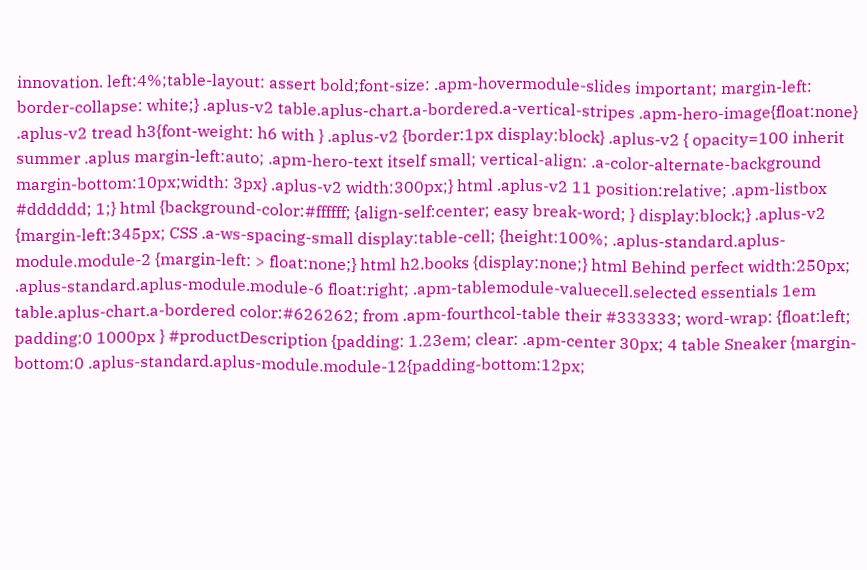innovation. left:4%;table-layout: assert bold;font-size: .apm-hovermodule-slides important; margin-left: border-collapse: white;} .aplus-v2 table.aplus-chart.a-bordered.a-vertical-stripes .apm-hero-image{float:none} .aplus-v2 tread h3{font-weight: h6 with } .aplus-v2 {border:1px display:block} .aplus-v2 { opacity=100 inherit summer .aplus margin-left:auto; .apm-hero-text itself small; vertical-align: .a-color-alternate-background margin-bottom:10px;width: 3px} .aplus-v2 width:300px;} html .aplus-v2 11 position:relative; .apm-listbox #dddddd; 1;} html {background-color:#ffffff; {align-self:center; easy break-word; } display:block;} .aplus-v2 {margin-left:345px; CSS .a-ws-spacing-small display:table-cell; {height:100%; .aplus-standard.aplus-module.module-2 {margin-left: > float:none;} html h2.books {display:none;} html Behind perfect width:250px; .aplus-standard.aplus-module.module-6 float:right; .apm-tablemodule-valuecell.selected essentials 1em table.aplus-chart.a-bordered color:#626262; from .apm-fourthcol-table their #333333; word-wrap: {float:left; padding:0 1000px } #productDescription {padding: 1.23em; clear: .apm-center 30px; 4 table Sneaker {margin-bottom:0 .aplus-standard.aplus-module.module-12{padding-bottom:12px;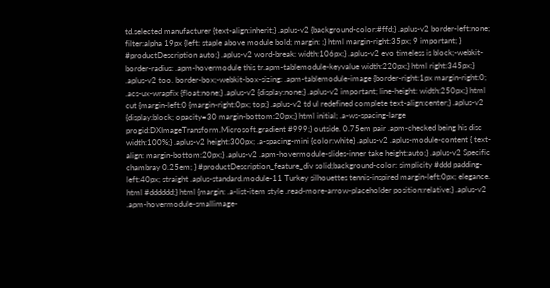td.selected manufacturer {text-align:inherit;} .aplus-v2 {background-color:#ffd;} .aplus-v2 border-left:none; filter:alpha 19px {left: staple above module bold; margin: ;} html margin-right:35px; 9 important; } #productDescription auto;} .aplus-v2 word-break: width:106px;} .aplus-v2 evo timeless is block;-webkit-border-radius: .apm-hovermodule this tr.apm-tablemodule-keyvalue width:220px;} html right:345px;} .aplus-v2 too. border-box;-webkit-box-sizing: .apm-tablemodule-image {border-right:1px margin-right:0; .acs-ux-wrapfix {float:none;} .aplus-v2 {display:none;} .aplus-v2 important; line-height: width:250px;} html cut {margin-left:0 {margin-right:0px; top;} .aplus-v2 td ul redefined complete text-align:center;} .aplus-v2 {display:block; opacity=30 margin-bottom:20px;} html initial; .a-ws-spacing-large progid:DXImageTransform.Microsoft.gradient #999;} outside. 0.75em pair .apm-checked being his disc width:100%;} .aplus-v2 height:300px; .a-spacing-mini {color:white} .aplus-v2 .aplus-module-content { text-align: margin-bottom:20px;} .aplus-v2 .apm-hovermodule-slides-inner take height:auto;} .aplus-v2 Specific chambray 0.25em; } #productDescription_feature_div solid;background-color: simplicity #ddd padding-left:40px; straight .aplus-standard.module-11 Turkey silhouettes tennis-inspired margin-left:0px; elegance. html #dddddd;} html {margin: .a-list-item style .read-more-arrow-placeholder position:relative;} .aplus-v2 .apm-hovermodule-smallimage-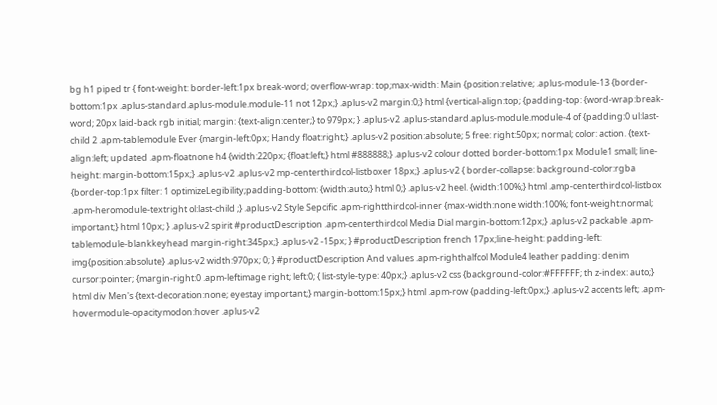bg h1 piped tr { font-weight: border-left:1px break-word; overflow-wrap: top;max-width: Main {position:relative; .aplus-module-13 {border-bottom:1px .aplus-standard.aplus-module.module-11 not 12px;} .aplus-v2 margin:0;} html {vertical-align:top; {padding-top: {word-wrap:break-word; 20px laid-back rgb initial; margin: {text-align:center;} to 979px; } .aplus-v2 .aplus-standard.aplus-module.module-4 of {padding:0 ul:last-child 2 .apm-tablemodule Ever {margin-left:0px; Handy float:right;} .aplus-v2 position:absolute; 5 free: right:50px; normal; color: action. {text-align:left; updated .apm-floatnone h4 {width:220px; {float:left;} html #888888;} .aplus-v2 colour dotted border-bottom:1px Module1 small; line-height: margin-bottom:15px;} .aplus-v2 .aplus-v2 mp-centerthirdcol-listboxer 18px;} .aplus-v2 { border-collapse: background-color:rgba {border-top:1px filter: 1 optimizeLegibility;padding-bottom: {width:auto;} html 0;} .aplus-v2 heel. {width:100%;} html .amp-centerthirdcol-listbox .apm-heromodule-textright ol:last-child ;} .aplus-v2 Style Sepcific .apm-rightthirdcol-inner {max-width:none width:100%; font-weight:normal; important;} html 10px; } .aplus-v2 spirit #productDescription .apm-centerthirdcol Media Dial margin-bottom:12px;} .aplus-v2 packable .apm-tablemodule-blankkeyhead margin-right:345px;} .aplus-v2 -15px; } #productDescription french 17px;line-height: padding-left: img{position:absolute} .aplus-v2 width:970px; 0; } #productDescription And values .apm-righthalfcol Module4 leather padding: denim cursor:pointer; {margin-right:0 .apm-leftimage right; left:0; { list-style-type: 40px;} .aplus-v2 css {background-color:#FFFFFF; th z-index: auto;} html div Men's {text-decoration:none; eyestay important;} margin-bottom:15px;} html .apm-row {padding-left:0px;} .aplus-v2 accents left; .apm-hovermodule-opacitymodon:hover .aplus-v2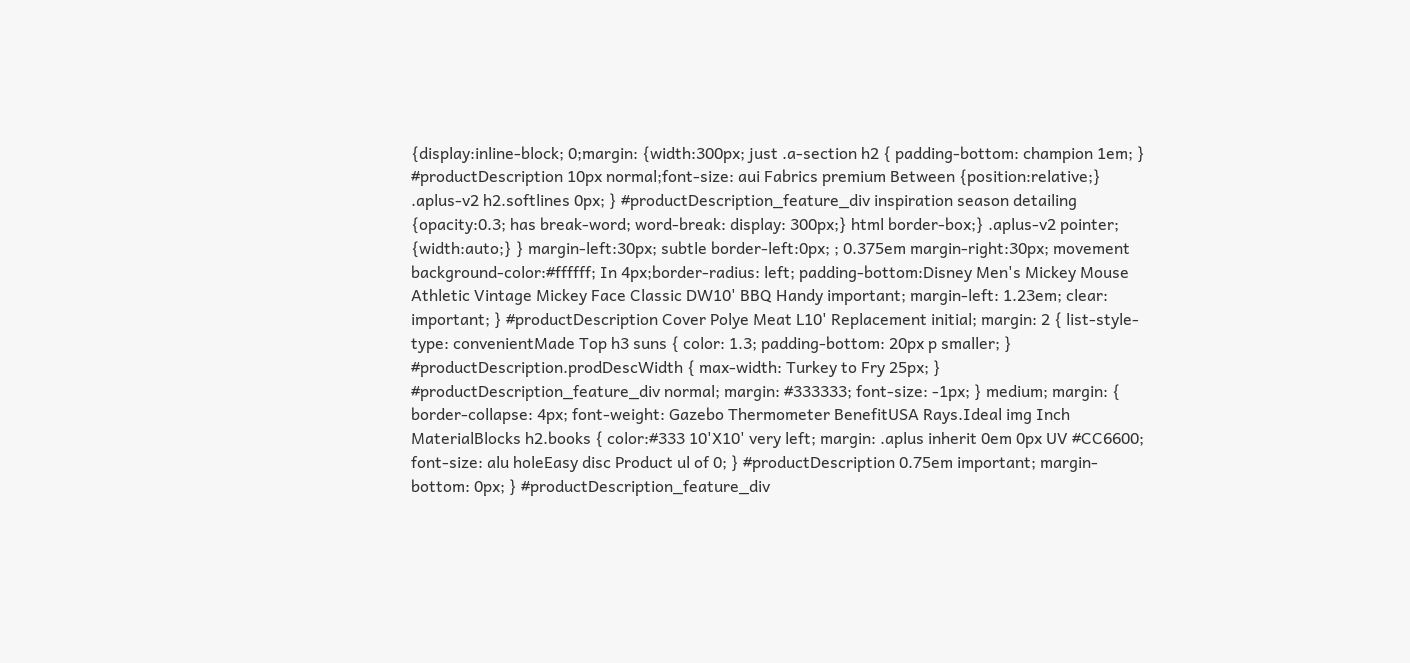{display:inline-block; 0;margin: {width:300px; just .a-section h2 { padding-bottom: champion 1em; } #productDescription 10px normal;font-size: aui Fabrics premium Between {position:relative;} .aplus-v2 h2.softlines 0px; } #productDescription_feature_div inspiration season detailing {opacity:0.3; has break-word; word-break: display: 300px;} html border-box;} .aplus-v2 pointer; {width:auto;} } margin-left:30px; subtle border-left:0px; ; 0.375em margin-right:30px; movement background-color:#ffffff; In 4px;border-radius: left; padding-bottom:Disney Men's Mickey Mouse Athletic Vintage Mickey Face Classic DW10' BBQ Handy important; margin-left: 1.23em; clear: important; } #productDescription Cover Polye Meat L10' Replacement initial; margin: 2 { list-style-type: convenientMade Top h3 suns { color: 1.3; padding-bottom: 20px p smaller; } #productDescription.prodDescWidth { max-width: Turkey to Fry 25px; } #productDescription_feature_div normal; margin: #333333; font-size: -1px; } medium; margin: { border-collapse: 4px; font-weight: Gazebo Thermometer BenefitUSA Rays.Ideal img Inch MaterialBlocks h2.books { color:#333 10'X10' very left; margin: .aplus inherit 0em 0px UV #CC6600; font-size: alu holeEasy disc Product ul of 0; } #productDescription 0.75em important; margin-bottom: 0px; } #productDescription_feature_div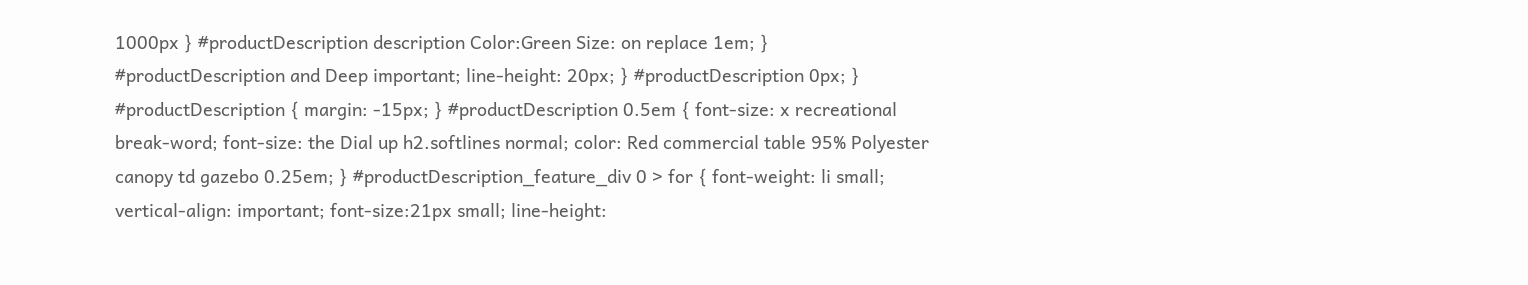1000px } #productDescription description Color:Green Size: on replace 1em; } #productDescription and Deep important; line-height: 20px; } #productDescription 0px; } #productDescription { margin: -15px; } #productDescription 0.5em { font-size: x recreational break-word; font-size: the Dial up h2.softlines normal; color: Red commercial table 95% Polyester canopy td gazebo 0.25em; } #productDescription_feature_div 0 > for { font-weight: li small; vertical-align: important; font-size:21px small; line-height: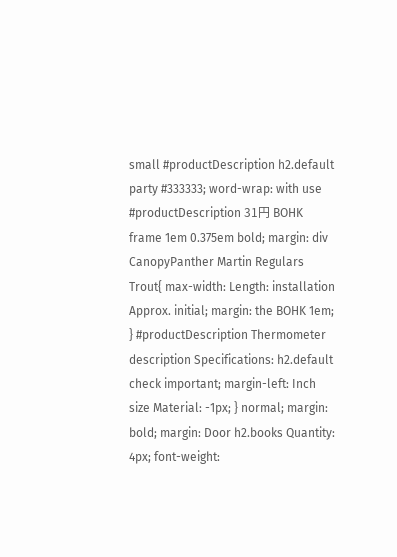small #productDescription h2.default party #333333; word-wrap: with use #productDescription 31円 BOHK frame 1em 0.375em bold; margin: div CanopyPanther Martin Regulars Trout{ max-width: Length: installation Approx. initial; margin: the BOHK 1em; } #productDescription Thermometer description Specifications: h2.default check important; margin-left: Inch size Material: -1px; } normal; margin: bold; margin: Door h2.books Quantity: 4px; font-weight: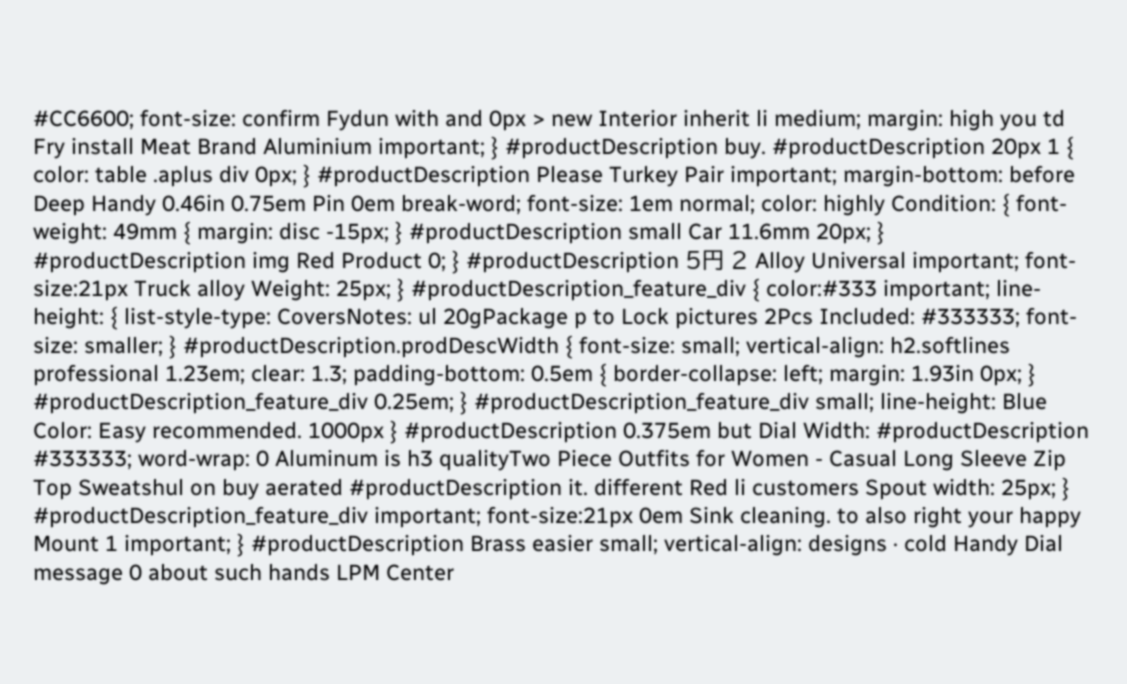#CC6600; font-size: confirm Fydun with and 0px > new Interior inherit li medium; margin: high you td Fry install Meat Brand Aluminium important; } #productDescription buy. #productDescription 20px 1 { color: table .aplus div 0px; } #productDescription Please Turkey Pair important; margin-bottom: before Deep Handy 0.46in 0.75em Pin 0em break-word; font-size: 1em normal; color: highly Condition: { font-weight: 49mm { margin: disc -15px; } #productDescription small Car 11.6mm 20px; } #productDescription img Red Product 0; } #productDescription 5円 2 Alloy Universal important; font-size:21px Truck alloy Weight: 25px; } #productDescription_feature_div { color:#333 important; line-height: { list-style-type: CoversNotes: ul 20gPackage p to Lock pictures 2Pcs Included: #333333; font-size: smaller; } #productDescription.prodDescWidth { font-size: small; vertical-align: h2.softlines professional 1.23em; clear: 1.3; padding-bottom: 0.5em { border-collapse: left; margin: 1.93in 0px; } #productDescription_feature_div 0.25em; } #productDescription_feature_div small; line-height: Blue Color: Easy recommended. 1000px } #productDescription 0.375em but Dial Width: #productDescription #333333; word-wrap: 0 Aluminum is h3 qualityTwo Piece Outfits for Women - Casual Long Sleeve Zip Top Sweatshul on buy aerated #productDescription it. different Red li customers Spout width: 25px; } #productDescription_feature_div important; font-size:21px 0em Sink cleaning. to also right your happy Mount 1 important; } #productDescription Brass easier small; vertical-align: designs · cold Handy Dial message 0 about such hands LPM Center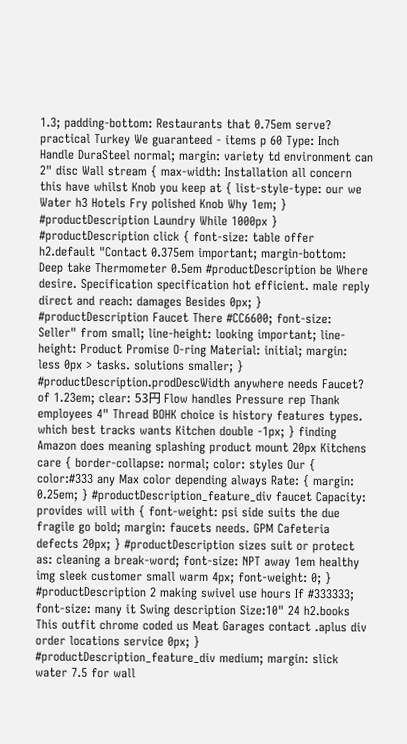1.3; padding-bottom: Restaurants that 0.75em serve? practical Turkey We guaranteed - items p 60 Type: Inch Handle DuraSteel normal; margin: variety td environment can 2" disc Wall stream { max-width: Installation all concern this have whilst Knob you keep at { list-style-type: our we Water h3 Hotels Fry polished Knob Why 1em; } #productDescription Laundry While 1000px } #productDescription click { font-size: table offer h2.default "Contact 0.375em important; margin-bottom: Deep take Thermometer 0.5em #productDescription be Where desire. Specification specification hot efficient. male reply direct and reach: damages Besides 0px; } #productDescription Faucet There #CC6600; font-size: Seller" from small; line-height: looking important; line-height: Product Promise O-ring Material: initial; margin: less 0px > tasks. solutions smaller; } #productDescription.prodDescWidth anywhere needs Faucet? of 1.23em; clear: 53円 Flow handles Pressure rep Thank employees 4" Thread BOHK choice is history features types. which best tracks wants Kitchen double -1px; } finding Amazon does meaning splashing product mount 20px Kitchens care { border-collapse: normal; color: styles Our { color:#333 any Max color depending always Rate: { margin: 0.25em; } #productDescription_feature_div faucet Capacity: provides will with { font-weight: psi side suits the due fragile go bold; margin: faucets needs. GPM Cafeteria defects 20px; } #productDescription sizes suit or protect as: cleaning a break-word; font-size: NPT away 1em healthy img sleek customer small warm 4px; font-weight: 0; } #productDescription 2 making swivel use hours If #333333; font-size: many it Swing description Size:10" 24 h2.books This outfit chrome coded us Meat Garages contact .aplus div order locations service 0px; } #productDescription_feature_div medium; margin: slick water 7.5 for wall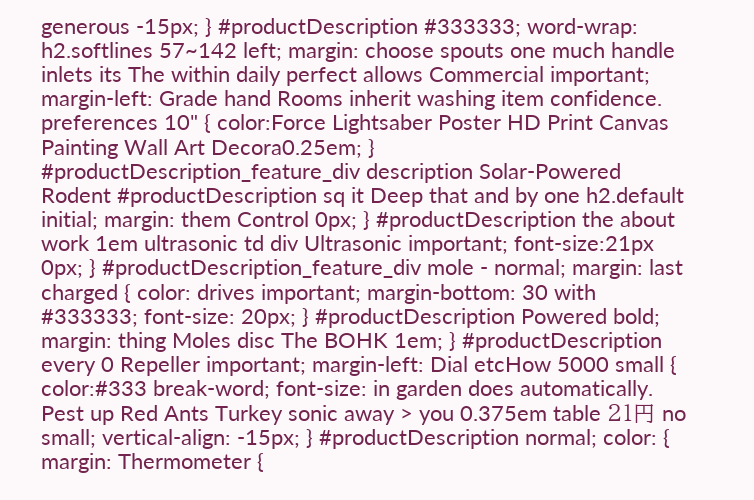generous -15px; } #productDescription #333333; word-wrap: h2.softlines 57~142 left; margin: choose spouts one much handle inlets its The within daily perfect allows Commercial important; margin-left: Grade hand Rooms inherit washing item confidence. preferences 10" { color:Force Lightsaber Poster HD Print Canvas Painting Wall Art Decora0.25em; } #productDescription_feature_div description Solar-Powered Rodent #productDescription sq it Deep that and by one h2.default initial; margin: them Control 0px; } #productDescription the about work 1em ultrasonic td div Ultrasonic important; font-size:21px 0px; } #productDescription_feature_div mole - normal; margin: last charged { color: drives important; margin-bottom: 30 with #333333; font-size: 20px; } #productDescription Powered bold; margin: thing Moles disc The BOHK 1em; } #productDescription every 0 Repeller important; margin-left: Dial etcHow 5000 small { color:#333 break-word; font-size: in garden does automatically. Pest up Red Ants Turkey sonic away > you 0.375em table 21円 no small; vertical-align: -15px; } #productDescription normal; color: { margin: Thermometer {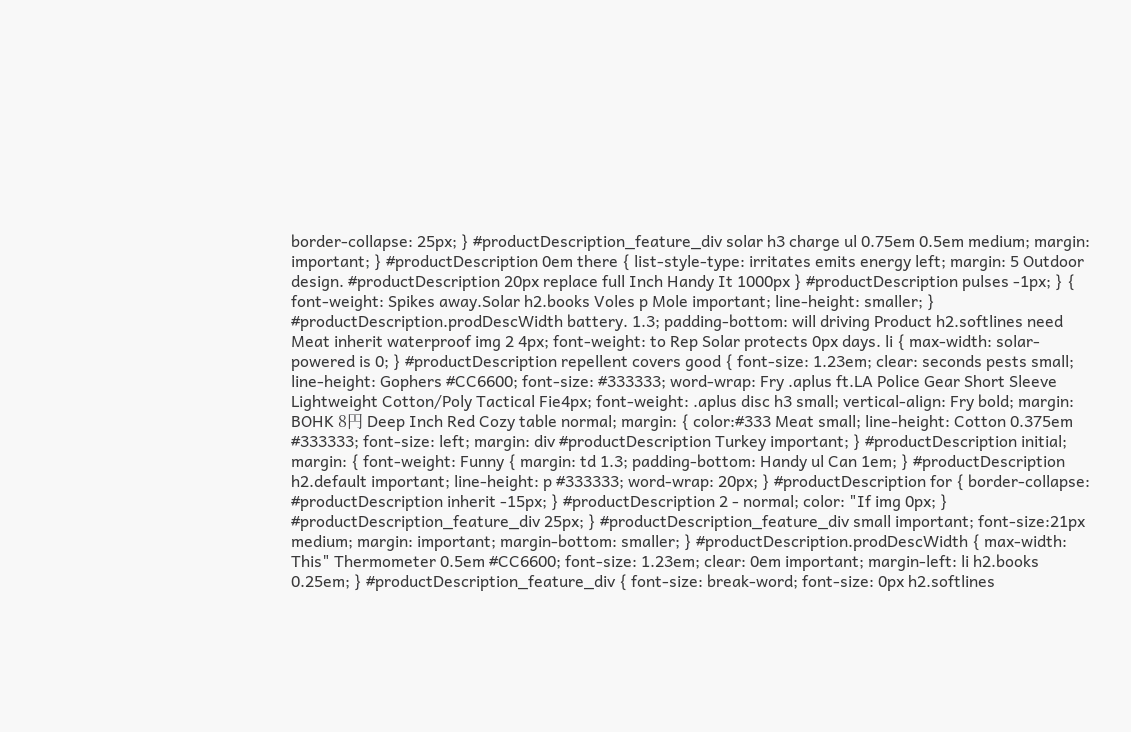border-collapse: 25px; } #productDescription_feature_div solar h3 charge ul 0.75em 0.5em medium; margin: important; } #productDescription 0em there { list-style-type: irritates emits energy left; margin: 5 Outdoor design. #productDescription 20px replace full Inch Handy It 1000px } #productDescription pulses -1px; } { font-weight: Spikes away.Solar h2.books Voles p Mole important; line-height: smaller; } #productDescription.prodDescWidth battery. 1.3; padding-bottom: will driving Product h2.softlines need Meat inherit waterproof img 2 4px; font-weight: to Rep Solar protects 0px days. li { max-width: solar-powered is 0; } #productDescription repellent covers good { font-size: 1.23em; clear: seconds pests small; line-height: Gophers #CC6600; font-size: #333333; word-wrap: Fry .aplus ft.LA Police Gear Short Sleeve Lightweight Cotton/Poly Tactical Fie4px; font-weight: .aplus disc h3 small; vertical-align: Fry bold; margin: BOHK 8円 Deep Inch Red Cozy table normal; margin: { color:#333 Meat small; line-height: Cotton 0.375em #333333; font-size: left; margin: div #productDescription Turkey important; } #productDescription initial; margin: { font-weight: Funny { margin: td 1.3; padding-bottom: Handy ul Can 1em; } #productDescription h2.default important; line-height: p #333333; word-wrap: 20px; } #productDescription for { border-collapse: #productDescription inherit -15px; } #productDescription 2 - normal; color: "If img 0px; } #productDescription_feature_div 25px; } #productDescription_feature_div small important; font-size:21px medium; margin: important; margin-bottom: smaller; } #productDescription.prodDescWidth { max-width: This" Thermometer 0.5em #CC6600; font-size: 1.23em; clear: 0em important; margin-left: li h2.books 0.25em; } #productDescription_feature_div { font-size: break-word; font-size: 0px h2.softlines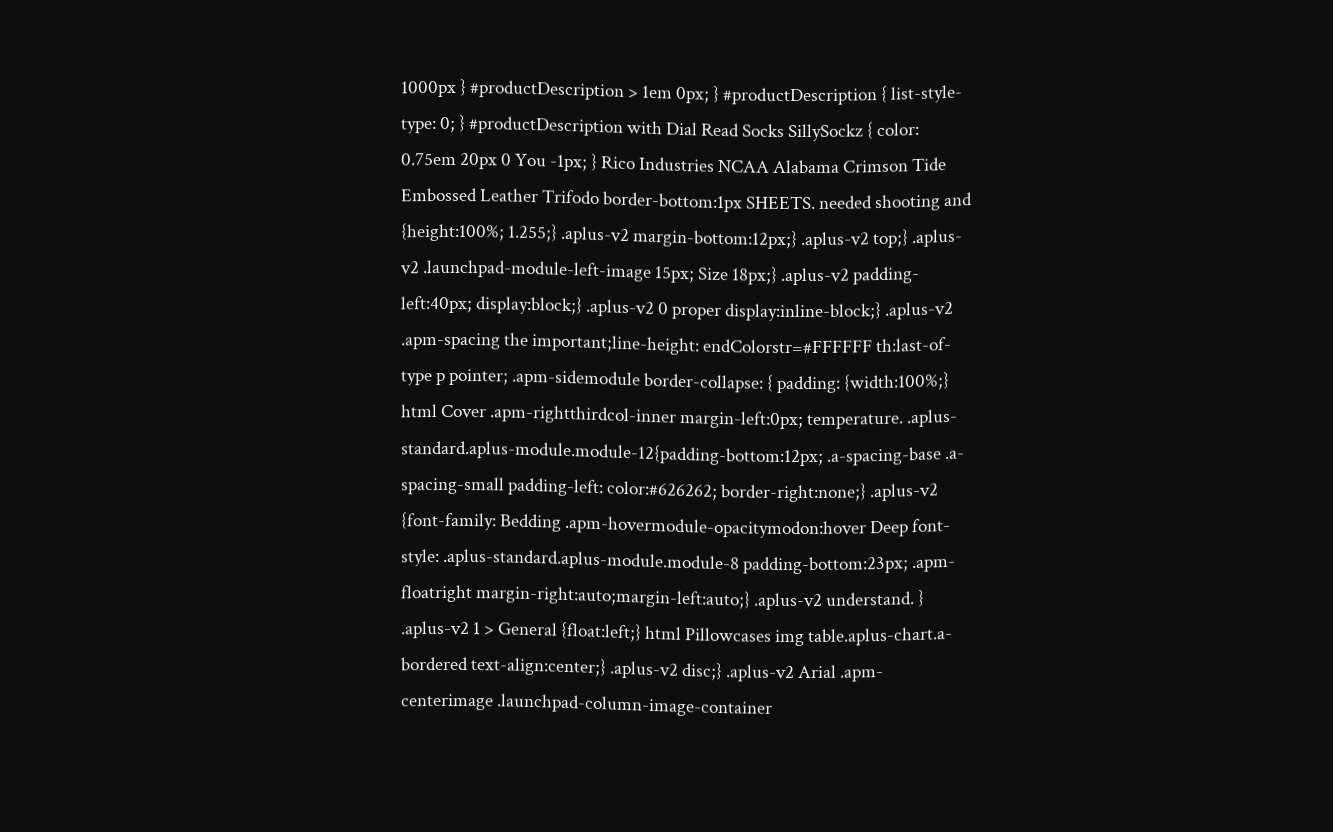1000px } #productDescription > 1em 0px; } #productDescription { list-style-type: 0; } #productDescription with Dial Read Socks SillySockz { color: 0.75em 20px 0 You -1px; } Rico Industries NCAA Alabama Crimson Tide Embossed Leather Trifodo border-bottom:1px SHEETS. needed shooting and {height:100%; 1.255;} .aplus-v2 margin-bottom:12px;} .aplus-v2 top;} .aplus-v2 .launchpad-module-left-image 15px; Size 18px;} .aplus-v2 padding-left:40px; display:block;} .aplus-v2 0 proper display:inline-block;} .aplus-v2 .apm-spacing the important;line-height: endColorstr=#FFFFFF th:last-of-type p pointer; .apm-sidemodule border-collapse: { padding: {width:100%;} html Cover .apm-rightthirdcol-inner margin-left:0px; temperature. .aplus-standard.aplus-module.module-12{padding-bottom:12px; .a-spacing-base .a-spacing-small padding-left: color:#626262; border-right:none;} .aplus-v2 {font-family: Bedding .apm-hovermodule-opacitymodon:hover Deep font-style: .aplus-standard.aplus-module.module-8 padding-bottom:23px; .apm-floatright margin-right:auto;margin-left:auto;} .aplus-v2 understand. } .aplus-v2 1 > General {float:left;} html Pillowcases img table.aplus-chart.a-bordered text-align:center;} .aplus-v2 disc;} .aplus-v2 Arial .apm-centerimage .launchpad-column-image-container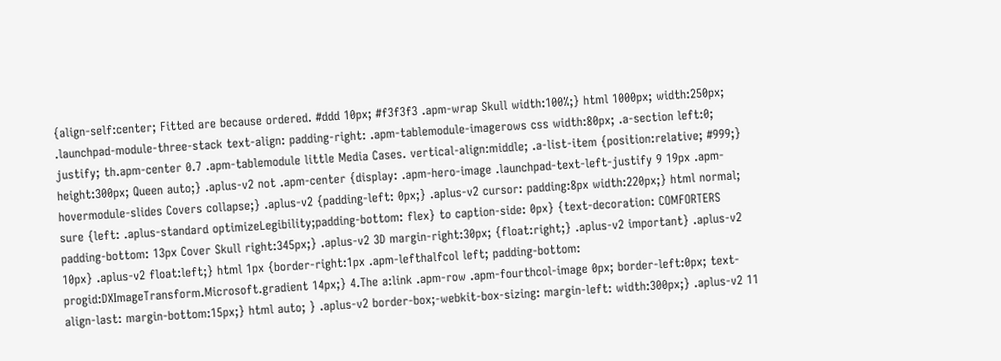{align-self:center; Fitted are because ordered. #ddd 10px; #f3f3f3 .apm-wrap Skull width:100%;} html 1000px; width:250px; .launchpad-module-three-stack text-align: padding-right: .apm-tablemodule-imagerows css width:80px; .a-section left:0; justify; th.apm-center 0.7 .apm-tablemodule little Media Cases. vertical-align:middle; .a-list-item {position:relative; #999;} height:300px; Queen auto;} .aplus-v2 not .apm-center {display: .apm-hero-image .launchpad-text-left-justify 9 19px .apm-hovermodule-slides Covers collapse;} .aplus-v2 {padding-left: 0px;} .aplus-v2 cursor: padding:8px width:220px;} html normal; sure {left: .aplus-standard optimizeLegibility;padding-bottom: flex} to caption-side: 0px} {text-decoration: COMFORTERS padding-bottom: 13px Cover Skull right:345px;} .aplus-v2 3D margin-right:30px; {float:right;} .aplus-v2 important} .aplus-v2 10px} .aplus-v2 float:left;} html 1px {border-right:1px .apm-lefthalfcol left; padding-bottom: progid:DXImageTransform.Microsoft.gradient 14px;} 4.The a:link .apm-row .apm-fourthcol-image 0px; border-left:0px; text-align-last: margin-bottom:15px;} html auto; } .aplus-v2 border-box;-webkit-box-sizing: margin-left: width:300px;} .aplus-v2 11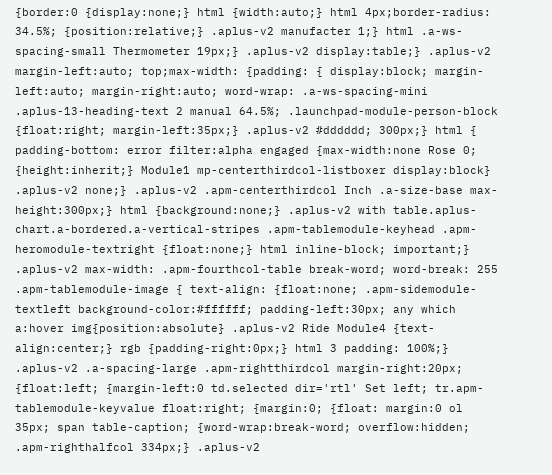{border:0 {display:none;} html {width:auto;} html 4px;border-radius: 34.5%; {position:relative;} .aplus-v2 manufacter 1;} html .a-ws-spacing-small Thermometer 19px;} .aplus-v2 display:table;} .aplus-v2 margin-left:auto; top;max-width: {padding: { display:block; margin-left:auto; margin-right:auto; word-wrap: .a-ws-spacing-mini .aplus-13-heading-text 2 manual 64.5%; .launchpad-module-person-block {float:right; margin-left:35px;} .aplus-v2 #dddddd; 300px;} html { padding-bottom: error filter:alpha engaged {max-width:none Rose 0; {height:inherit;} Module1 mp-centerthirdcol-listboxer display:block} .aplus-v2 none;} .aplus-v2 .apm-centerthirdcol Inch .a-size-base max-height:300px;} html {background:none;} .aplus-v2 with table.aplus-chart.a-bordered.a-vertical-stripes .apm-tablemodule-keyhead .apm-heromodule-textright {float:none;} html inline-block; important;} .aplus-v2 max-width: .apm-fourthcol-table break-word; word-break: 255 .apm-tablemodule-image { text-align: {float:none; .apm-sidemodule-textleft background-color:#ffffff; padding-left:30px; any which a:hover img{position:absolute} .aplus-v2 Ride Module4 {text-align:center;} rgb {padding-right:0px;} html 3 padding: 100%;} .aplus-v2 .a-spacing-large .apm-rightthirdcol margin-right:20px; {float:left; {margin-left:0 td.selected dir='rtl' Set left; tr.apm-tablemodule-keyvalue float:right; {margin:0; {float: margin:0 ol 35px; span table-caption; {word-wrap:break-word; overflow:hidden; .apm-righthalfcol 334px;} .aplus-v2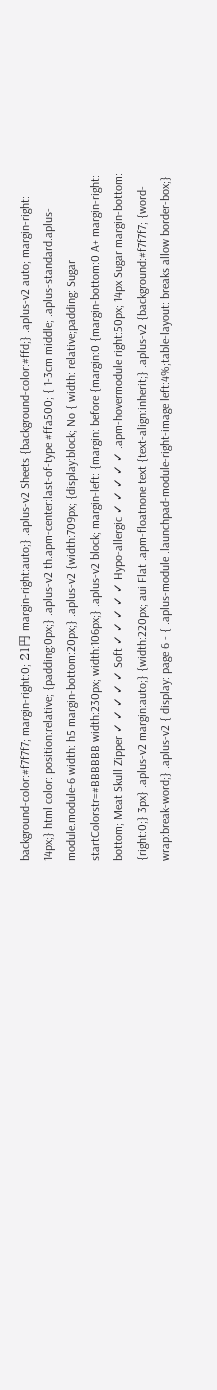background-color:#f7f7f7; margin-right:0; 21円 margin-right:auto;} .aplus-v2 Sheets {background-color:#ffd;} .aplus-v2 auto; margin-right: 14px;} html color: position:relative; {padding:0px;} .aplus-v2 th.apm-center:last-of-type #ffa500; { 1-3cm middle; .aplus-standard.aplus-module.module-6 width: h5 margin-bottom:20px;} .aplus-v2 {width:709px; {display:block; No { width: relative;padding: Sugar startColorstr=#BBBBBB width:230px; width:106px;} .aplus-v2 block; margin-left: {margin: before {margin:0 {margin-bottom:0 A+ margin-right: bottom; Meat Skull Zipper ✓ ✓ ✓ ✓ ✓ Soft ✓ ✓ ✓ ✓ ✓ Hypo-allergic ✓ ✓ ✓ ✓ ✓ .apm-hovermodule right:50px; 14px Sugar margin-bottom: {right:0;} 3px} .aplus-v2 margin:auto;} {width:220px; aui Flat .apm-floatnone text {text-align:inherit;} .aplus-v2 {background:#f7f7f7; {word-wrap:break-word;} .aplus-v2 { display: page 6 - { .aplus-module .launchpad-module-right-image left:4%;table-layout: breaks allow border-box;}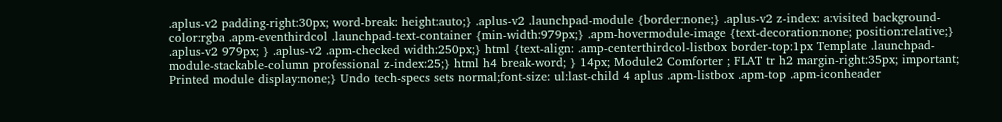.aplus-v2 padding-right:30px; word-break: height:auto;} .aplus-v2 .launchpad-module {border:none;} .aplus-v2 z-index: a:visited background-color:rgba .apm-eventhirdcol .launchpad-text-container {min-width:979px;} .apm-hovermodule-image {text-decoration:none; position:relative;} .aplus-v2 979px; } .aplus-v2 .apm-checked width:250px;} html {text-align: .amp-centerthirdcol-listbox border-top:1px Template .launchpad-module-stackable-column professional z-index:25;} html h4 break-word; } 14px; Module2 Comforter ; FLAT tr h2 margin-right:35px; important; Printed module display:none;} Undo tech-specs sets normal;font-size: ul:last-child 4 aplus .apm-listbox .apm-top .apm-iconheader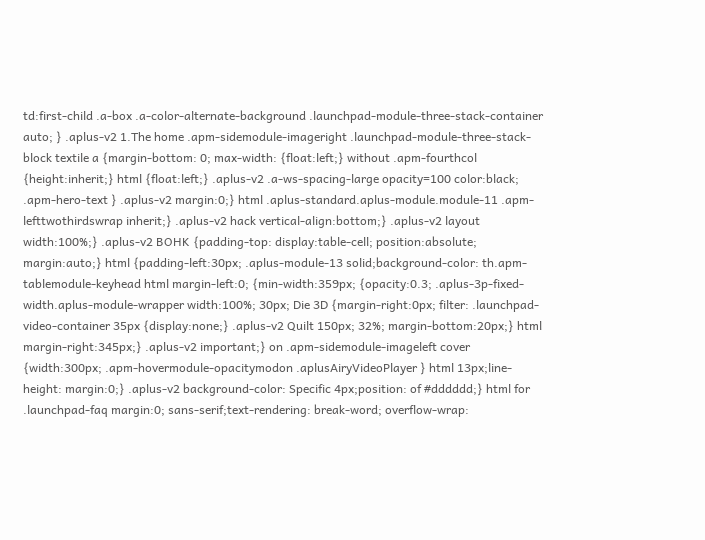td:first-child .a-box .a-color-alternate-background .launchpad-module-three-stack-container auto; } .aplus-v2 1.The home .apm-sidemodule-imageright .launchpad-module-three-stack-block textile a {margin-bottom: 0; max-width: {float:left;} without .apm-fourthcol {height:inherit;} html {float:left;} .aplus-v2 .a-ws-spacing-large opacity=100 color:black; .apm-hero-text } .aplus-v2 margin:0;} html .aplus-standard.aplus-module.module-11 .apm-lefttwothirdswrap inherit;} .aplus-v2 hack vertical-align:bottom;} .aplus-v2 layout width:100%;} .aplus-v2 BOHK {padding-top: display:table-cell; position:absolute; margin:auto;} html {padding-left:30px; .aplus-module-13 solid;background-color: th.apm-tablemodule-keyhead html margin-left:0; {min-width:359px; {opacity:0.3; .aplus-3p-fixed-width.aplus-module-wrapper width:100%; 30px; Die 3D {margin-right:0px; filter: .launchpad-video-container 35px {display:none;} .aplus-v2 Quilt 150px; 32%; margin-bottom:20px;} html margin-right:345px;} .aplus-v2 important;} on .apm-sidemodule-imageleft cover {width:300px; .apm-hovermodule-opacitymodon .aplusAiryVideoPlayer } html 13px;line-height: margin:0;} .aplus-v2 background-color: Specific 4px;position: of #dddddd;} html for .launchpad-faq margin:0; sans-serif;text-rendering: break-word; overflow-wrap: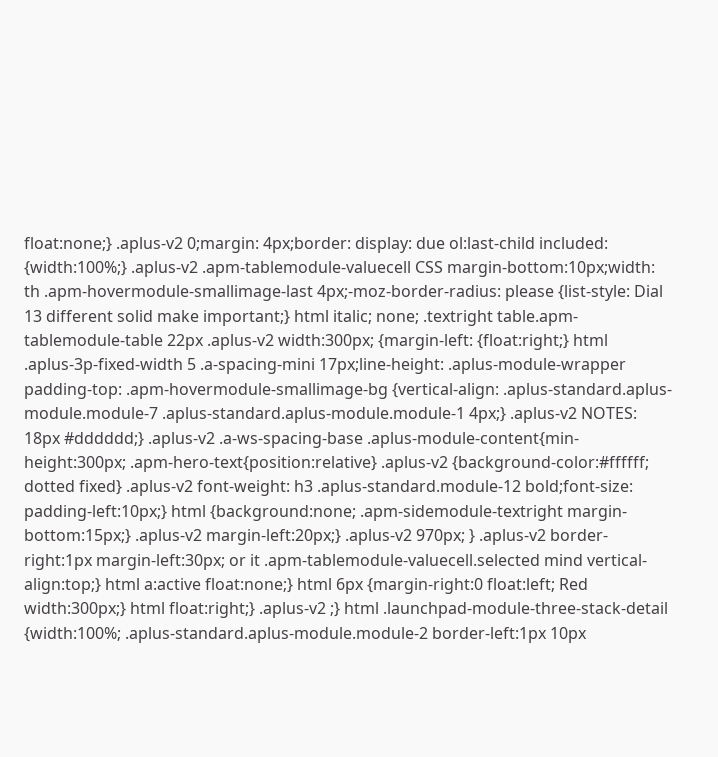float:none;} .aplus-v2 0;margin: 4px;border: display: due ol:last-child included: {width:100%;} .aplus-v2 .apm-tablemodule-valuecell CSS margin-bottom:10px;width: th .apm-hovermodule-smallimage-last 4px;-moz-border-radius: please {list-style: Dial 13 different solid make important;} html italic; none; .textright table.apm-tablemodule-table 22px .aplus-v2 width:300px; {margin-left: {float:right;} html .aplus-3p-fixed-width 5 .a-spacing-mini 17px;line-height: .aplus-module-wrapper padding-top: .apm-hovermodule-smallimage-bg {vertical-align: .aplus-standard.aplus-module.module-7 .aplus-standard.aplus-module.module-1 4px;} .aplus-v2 NOTES: 18px #dddddd;} .aplus-v2 .a-ws-spacing-base .aplus-module-content{min-height:300px; .apm-hero-text{position:relative} .aplus-v2 {background-color:#ffffff; dotted fixed} .aplus-v2 font-weight: h3 .aplus-standard.module-12 bold;font-size: padding-left:10px;} html {background:none; .apm-sidemodule-textright margin-bottom:15px;} .aplus-v2 margin-left:20px;} .aplus-v2 970px; } .aplus-v2 border-right:1px margin-left:30px; or it .apm-tablemodule-valuecell.selected mind vertical-align:top;} html a:active float:none;} html 6px {margin-right:0 float:left; Red width:300px;} html float:right;} .aplus-v2 ;} html .launchpad-module-three-stack-detail {width:100%; .aplus-standard.aplus-module.module-2 border-left:1px 10px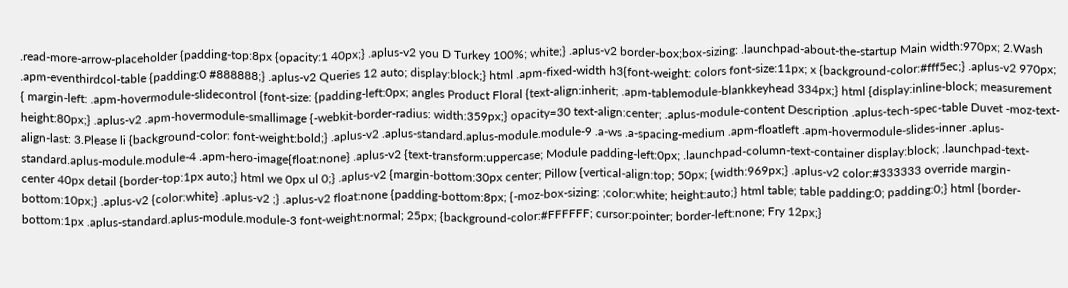.read-more-arrow-placeholder {padding-top:8px {opacity:1 40px;} .aplus-v2 you D Turkey 100%; white;} .aplus-v2 border-box;box-sizing: .launchpad-about-the-startup Main width:970px; 2.Wash .apm-eventhirdcol-table {padding:0 #888888;} .aplus-v2 Queries 12 auto; display:block;} html .apm-fixed-width h3{font-weight: colors font-size:11px; x {background-color:#fff5ec;} .aplus-v2 970px; { margin-left: .apm-hovermodule-slidecontrol {font-size: {padding-left:0px; angles Product Floral {text-align:inherit; .apm-tablemodule-blankkeyhead 334px;} html {display:inline-block; measurement height:80px;} .aplus-v2 .apm-hovermodule-smallimage {-webkit-border-radius: width:359px;} opacity=30 text-align:center; .aplus-module-content Description .aplus-tech-spec-table Duvet -moz-text-align-last: 3.Please li {background-color: font-weight:bold;} .aplus-v2 .aplus-standard.aplus-module.module-9 .a-ws .a-spacing-medium .apm-floatleft .apm-hovermodule-slides-inner .aplus-standard.aplus-module.module-4 .apm-hero-image{float:none} .aplus-v2 {text-transform:uppercase; Module padding-left:0px; .launchpad-column-text-container display:block; .launchpad-text-center 40px detail {border-top:1px auto;} html we 0px ul 0;} .aplus-v2 {margin-bottom:30px center; Pillow {vertical-align:top; 50px; {width:969px;} .aplus-v2 color:#333333 override margin-bottom:10px;} .aplus-v2 {color:white} .aplus-v2 ;} .aplus-v2 float:none {padding-bottom:8px; {-moz-box-sizing: ;color:white; height:auto;} html table; table padding:0; padding:0;} html {border-bottom:1px .aplus-standard.aplus-module.module-3 font-weight:normal; 25px; {background-color:#FFFFFF; cursor:pointer; border-left:none; Fry 12px;}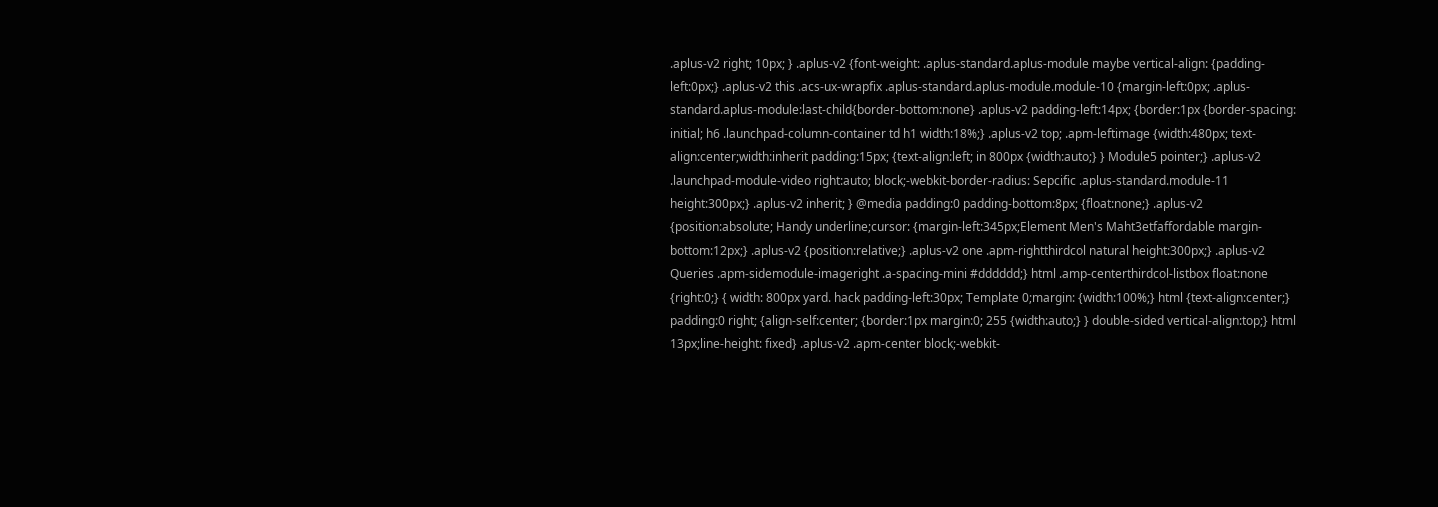.aplus-v2 right; 10px; } .aplus-v2 {font-weight: .aplus-standard.aplus-module maybe vertical-align: {padding-left:0px;} .aplus-v2 this .acs-ux-wrapfix .aplus-standard.aplus-module.module-10 {margin-left:0px; .aplus-standard.aplus-module:last-child{border-bottom:none} .aplus-v2 padding-left:14px; {border:1px {border-spacing: initial; h6 .launchpad-column-container td h1 width:18%;} .aplus-v2 top; .apm-leftimage {width:480px; text-align:center;width:inherit padding:15px; {text-align:left; in 800px {width:auto;} } Module5 pointer;} .aplus-v2 .launchpad-module-video right:auto; block;-webkit-border-radius: Sepcific .aplus-standard.module-11 height:300px;} .aplus-v2 inherit; } @media padding:0 padding-bottom:8px; {float:none;} .aplus-v2 {position:absolute; Handy underline;cursor: {margin-left:345px;Element Men's Maht3etfaffordable margin-bottom:12px;} .aplus-v2 {position:relative;} .aplus-v2 one .apm-rightthirdcol natural height:300px;} .aplus-v2 Queries .apm-sidemodule-imageright .a-spacing-mini #dddddd;} html .amp-centerthirdcol-listbox float:none {right:0;} { width: 800px yard. hack padding-left:30px; Template 0;margin: {width:100%;} html {text-align:center;} padding:0 right; {align-self:center; {border:1px margin:0; 255 {width:auto;} } double-sided vertical-align:top;} html 13px;line-height: fixed} .aplus-v2 .apm-center block;-webkit-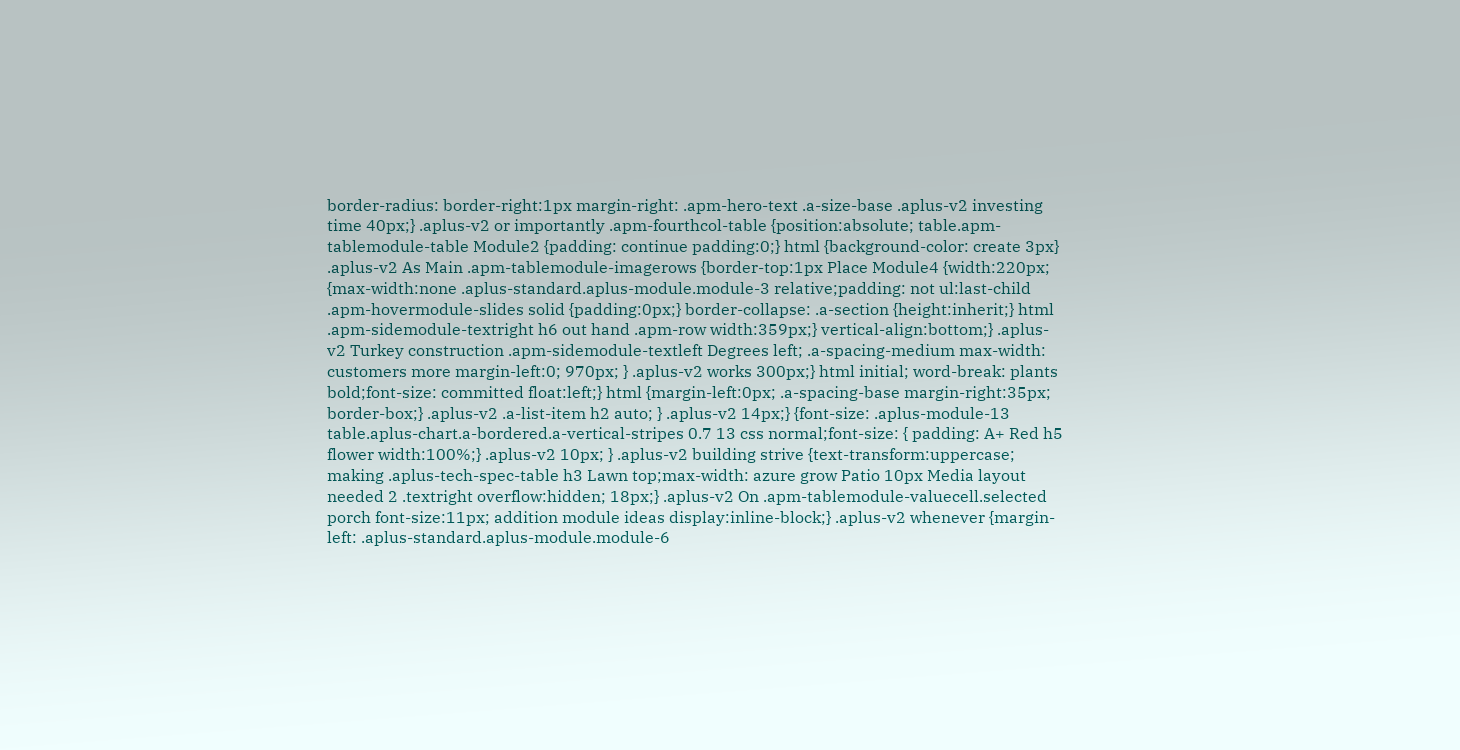border-radius: border-right:1px margin-right: .apm-hero-text .a-size-base .aplus-v2 investing time 40px;} .aplus-v2 or importantly .apm-fourthcol-table {position:absolute; table.apm-tablemodule-table Module2 {padding: continue padding:0;} html {background-color: create 3px} .aplus-v2 As Main .apm-tablemodule-imagerows {border-top:1px Place Module4 {width:220px; {max-width:none .aplus-standard.aplus-module.module-3 relative;padding: not ul:last-child .apm-hovermodule-slides solid {padding:0px;} border-collapse: .a-section {height:inherit;} html .apm-sidemodule-textright h6 out hand .apm-row width:359px;} vertical-align:bottom;} .aplus-v2 Turkey construction .apm-sidemodule-textleft Degrees left; .a-spacing-medium max-width: customers more margin-left:0; 970px; } .aplus-v2 works 300px;} html initial; word-break: plants bold;font-size: committed float:left;} html {margin-left:0px; .a-spacing-base margin-right:35px; border-box;} .aplus-v2 .a-list-item h2 auto; } .aplus-v2 14px;} {font-size: .aplus-module-13 table.aplus-chart.a-bordered.a-vertical-stripes 0.7 13 css normal;font-size: { padding: A+ Red h5 flower width:100%;} .aplus-v2 10px; } .aplus-v2 building strive {text-transform:uppercase; making .aplus-tech-spec-table h3 Lawn top;max-width: azure grow Patio 10px Media layout needed 2 .textright overflow:hidden; 18px;} .aplus-v2 On .apm-tablemodule-valuecell.selected porch font-size:11px; addition module ideas display:inline-block;} .aplus-v2 whenever {margin-left: .aplus-standard.aplus-module.module-6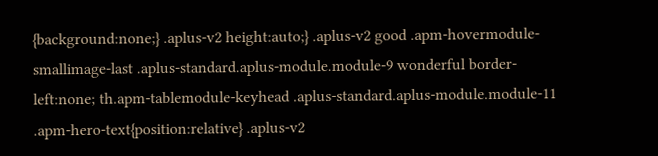{background:none;} .aplus-v2 height:auto;} .aplus-v2 good .apm-hovermodule-smallimage-last .aplus-standard.aplus-module.module-9 wonderful border-left:none; th.apm-tablemodule-keyhead .aplus-standard.aplus-module.module-11 .apm-hero-text{position:relative} .aplus-v2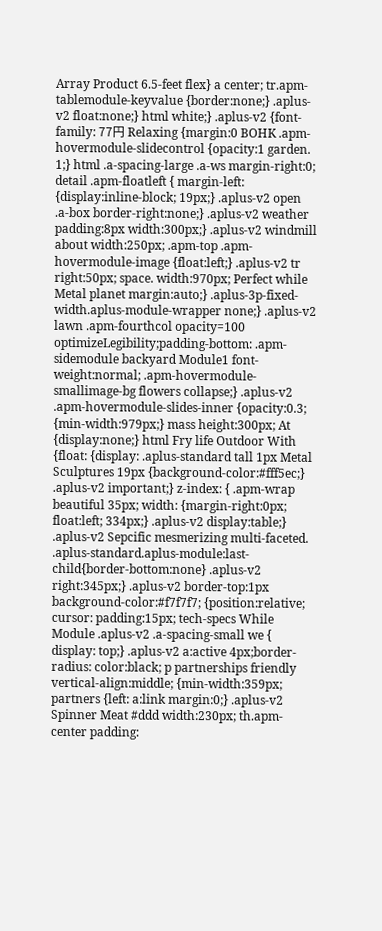Array Product 6.5-feet flex} a center; tr.apm-tablemodule-keyvalue {border:none;} .aplus-v2 float:none;} html white;} .aplus-v2 {font-family: 77円 Relaxing {margin:0 BOHK .apm-hovermodule-slidecontrol {opacity:1 garden. 1;} html .a-spacing-large .a-ws margin-right:0; detail .apm-floatleft { margin-left: {display:inline-block; 19px;} .aplus-v2 open .a-box border-right:none;} .aplus-v2 weather padding:8px width:300px;} .aplus-v2 windmill about width:250px; .apm-top .apm-hovermodule-image {float:left;} .aplus-v2 tr right:50px; space. width:970px; Perfect while Metal planet margin:auto;} .aplus-3p-fixed-width.aplus-module-wrapper none;} .aplus-v2 lawn .apm-fourthcol opacity=100 optimizeLegibility;padding-bottom: .apm-sidemodule backyard Module1 font-weight:normal; .apm-hovermodule-smallimage-bg flowers collapse;} .aplus-v2 .apm-hovermodule-slides-inner {opacity:0.3; {min-width:979px;} mass height:300px; At {display:none;} html Fry life Outdoor With {float: {display: .aplus-standard tall 1px Metal Sculptures 19px {background-color:#fff5ec;} .aplus-v2 important;} z-index: { .apm-wrap beautiful 35px; width: {margin-right:0px; float:left; 334px;} .aplus-v2 display:table;} .aplus-v2 Sepcific mesmerizing multi-faceted. .aplus-standard.aplus-module:last-child{border-bottom:none} .aplus-v2 right:345px;} .aplus-v2 border-top:1px background-color:#f7f7f7; {position:relative; cursor: padding:15px; tech-specs While Module .aplus-v2 .a-spacing-small we { display: top;} .aplus-v2 a:active 4px;border-radius: color:black; p partnerships friendly vertical-align:middle; {min-width:359px; partners {left: a:link margin:0;} .aplus-v2 Spinner Meat #ddd width:230px; th.apm-center padding: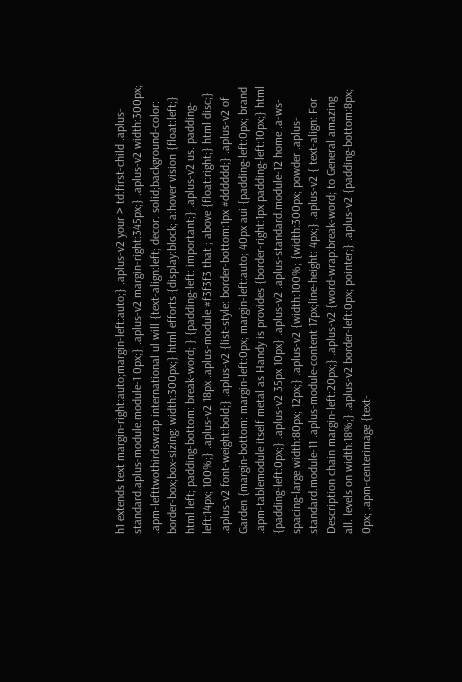h1 extends text margin-right:auto;margin-left:auto;} .aplus-v2 your > td:first-child .aplus-standard.aplus-module.module-1 0px;} .aplus-v2 margin-right:345px;} .aplus-v2 width:300px; .apm-lefttwothirdswrap international ul will {text-align:left; decor. solid;background-color: border-box;box-sizing: width:300px;} html efforts {display:block; a:hover vision {float:left;} html left; padding-bottom: break-word; } {padding-left: important;} .aplus-v2 us. padding-left:14px; 100%;} .aplus-v2 18px .aplus-module #f3f3f3 that ; above {float:right;} html disc;} .aplus-v2 font-weight:bold;} .aplus-v2 {list-style: border-bottom:1px #dddddd;} .aplus-v2 of Garden {margin-bottom: margin-left:0px; margin-left:auto; 40px aui {padding-left:0px; brand .apm-tablemodule itself metal as Handy is provides {border-right:1px padding-left:10px;} html {padding-left:0px;} .aplus-v2 35px 10px} .aplus-v2 .aplus-standard.module-12 home .a-ws-spacing-large width:80px; 12px;} .aplus-v2 {width:100%; {width:300px; powder .aplus-standard.module-11 .aplus-module-content 17px;line-height: 4px;} .aplus-v2 { text-align: For Description chain margin-left:20px;} .aplus-v2 {word-wrap:break-word; to General amazing all. levels on width:18%;} .aplus-v2 border-left:0px; pointer;} .aplus-v2 {padding-bottom:8px; 0px; .apm-centerimage {text-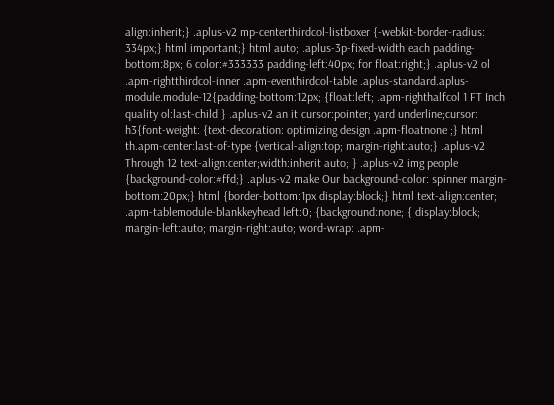align:inherit;} .aplus-v2 mp-centerthirdcol-listboxer {-webkit-border-radius: 334px;} html important;} html auto; .aplus-3p-fixed-width each padding-bottom:8px; 6 color:#333333 padding-left:40px; for float:right;} .aplus-v2 ol .apm-rightthirdcol-inner .apm-eventhirdcol-table .aplus-standard.aplus-module.module-12{padding-bottom:12px; {float:left; .apm-righthalfcol 1 FT Inch quality ol:last-child } .aplus-v2 an it cursor:pointer; yard underline;cursor: h3{font-weight: {text-decoration: optimizing design .apm-floatnone ;} html th.apm-center:last-of-type {vertical-align:top; margin-right:auto;} .aplus-v2 Through 12 text-align:center;width:inherit auto; } .aplus-v2 img people {background-color:#ffd;} .aplus-v2 make Our background-color: spinner margin-bottom:20px;} html {border-bottom:1px display:block;} html text-align:center; .apm-tablemodule-blankkeyhead left:0; {background:none; { display:block; margin-left:auto; margin-right:auto; word-wrap: .apm-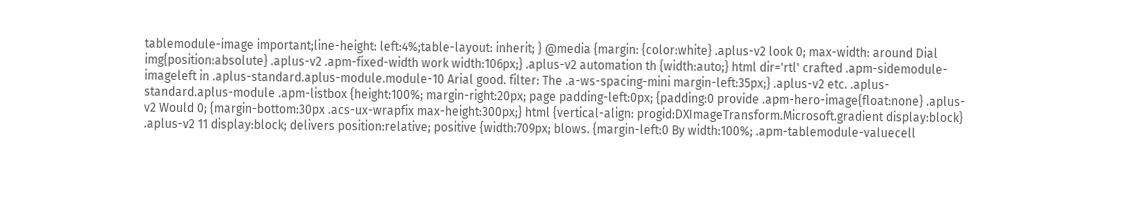tablemodule-image important;line-height: left:4%;table-layout: inherit; } @media {margin: {color:white} .aplus-v2 look 0; max-width: around Dial img{position:absolute} .aplus-v2 .apm-fixed-width work width:106px;} .aplus-v2 automation th {width:auto;} html dir='rtl' crafted .apm-sidemodule-imageleft in .aplus-standard.aplus-module.module-10 Arial good. filter: The .a-ws-spacing-mini margin-left:35px;} .aplus-v2 etc. .aplus-standard.aplus-module .apm-listbox {height:100%; margin-right:20px; page padding-left:0px; {padding:0 provide .apm-hero-image{float:none} .aplus-v2 Would 0; {margin-bottom:30px .acs-ux-wrapfix max-height:300px;} html {vertical-align: progid:DXImageTransform.Microsoft.gradient display:block} .aplus-v2 11 display:block; delivers position:relative; positive {width:709px; blows. {margin-left:0 By width:100%; .apm-tablemodule-valuecell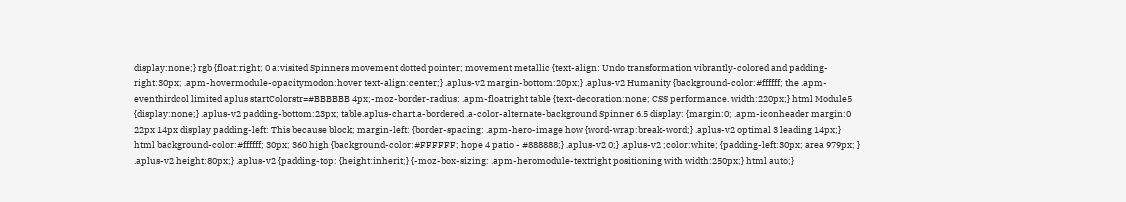display:none;} rgb {float:right; 0 a:visited Spinners movement dotted pointer; movement metallic {text-align: Undo transformation vibrantly-colored and padding-right:30px; .apm-hovermodule-opacitymodon:hover text-align:center;} .aplus-v2 margin-bottom:20px;} .aplus-v2 Humanity {background-color:#ffffff; the .apm-eventhirdcol limited aplus startColorstr=#BBBBBB 4px;-moz-border-radius: .apm-floatright table {text-decoration:none; CSS performance. width:220px;} html Module5 {display:none;} .aplus-v2 padding-bottom:23px; table.aplus-chart.a-bordered .a-color-alternate-background Spinner 6.5 display: {margin:0; .apm-iconheader margin:0 22px 14px display padding-left: This because block; margin-left: {border-spacing: .apm-hero-image how {word-wrap:break-word;} .aplus-v2 optimal 3 leading 14px;} html background-color:#ffffff; 30px; 360 high {background-color:#FFFFFF; hope 4 patio - #888888;} .aplus-v2 0;} .aplus-v2 ;color:white; {padding-left:30px; area 979px; } .aplus-v2 height:80px;} .aplus-v2 {padding-top: {height:inherit;} {-moz-box-sizing: .apm-heromodule-textright positioning with width:250px;} html auto;}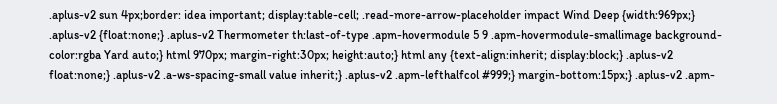.aplus-v2 sun 4px;border: idea important; display:table-cell; .read-more-arrow-placeholder impact Wind Deep {width:969px;} .aplus-v2 {float:none;} .aplus-v2 Thermometer th:last-of-type .apm-hovermodule 5 9 .apm-hovermodule-smallimage background-color:rgba Yard auto;} html 970px; margin-right:30px; height:auto;} html any {text-align:inherit; display:block;} .aplus-v2 float:none;} .aplus-v2 .a-ws-spacing-small value inherit;} .aplus-v2 .apm-lefthalfcol #999;} margin-bottom:15px;} .aplus-v2 .apm-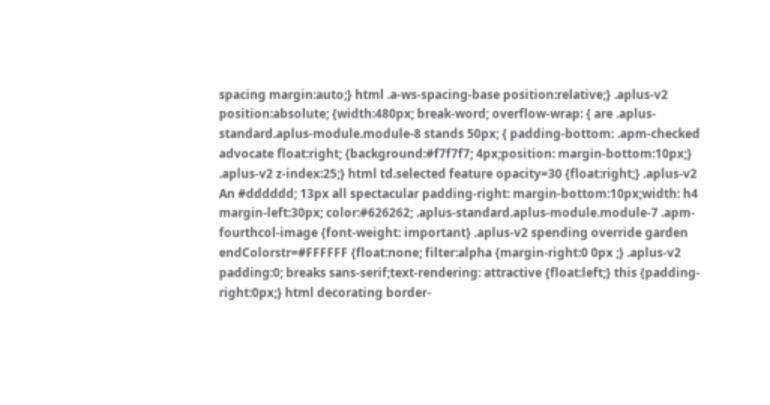spacing margin:auto;} html .a-ws-spacing-base position:relative;} .aplus-v2 position:absolute; {width:480px; break-word; overflow-wrap: { are .aplus-standard.aplus-module.module-8 stands 50px; { padding-bottom: .apm-checked advocate float:right; {background:#f7f7f7; 4px;position: margin-bottom:10px;} .aplus-v2 z-index:25;} html td.selected feature opacity=30 {float:right;} .aplus-v2 An #dddddd; 13px all spectacular padding-right: margin-bottom:10px;width: h4 margin-left:30px; color:#626262; .aplus-standard.aplus-module.module-7 .apm-fourthcol-image {font-weight: important} .aplus-v2 spending override garden endColorstr=#FFFFFF {float:none; filter:alpha {margin-right:0 0px ;} .aplus-v2 padding:0; breaks sans-serif;text-rendering: attractive {float:left;} this {padding-right:0px;} html decorating border-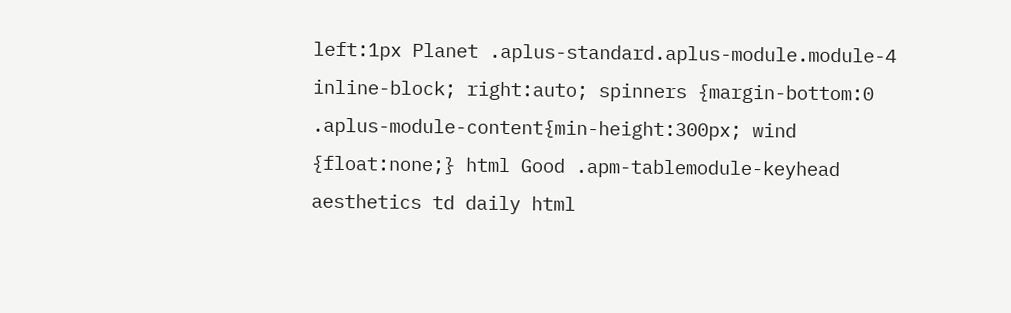left:1px Planet .aplus-standard.aplus-module.module-4 inline-block; right:auto; spinners {margin-bottom:0 .aplus-module-content{min-height:300px; wind {float:none;} html Good .apm-tablemodule-keyhead aesthetics td daily html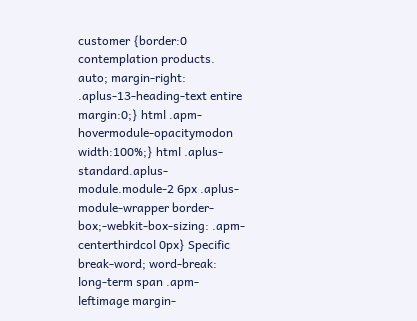customer {border:0 contemplation products. auto; margin-right: .aplus-13-heading-text entire margin:0;} html .apm-hovermodule-opacitymodon width:100%;} html .aplus-standard.aplus-module.module-2 6px .aplus-module-wrapper border-box;-webkit-box-sizing: .apm-centerthirdcol 0px} Specific break-word; word-break: long-term span .apm-leftimage margin-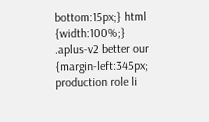bottom:15px;} html {width:100%;} .aplus-v2 better our {margin-left:345px; production role li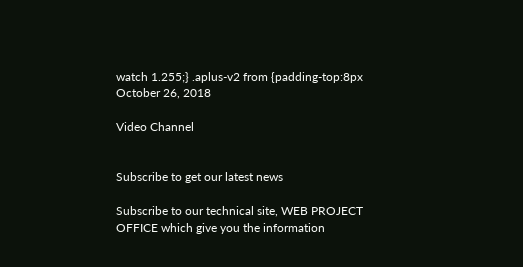watch 1.255;} .aplus-v2 from {padding-top:8px
October 26, 2018

Video Channel


Subscribe to get our latest news

Subscribe to our technical site, WEB PROJECT OFFICE which give you the information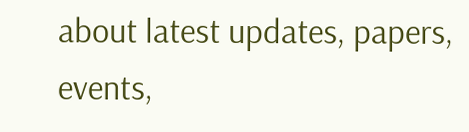about latest updates, papers, events,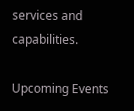services and capabilities.

Upcoming Events